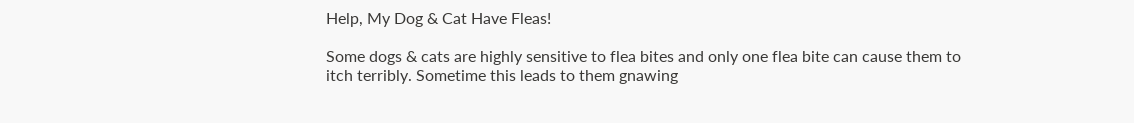Help, My Dog & Cat Have Fleas!

Some dogs & cats are highly sensitive to flea bites and only one flea bite can cause them to itch terribly. Sometime this leads to them gnawing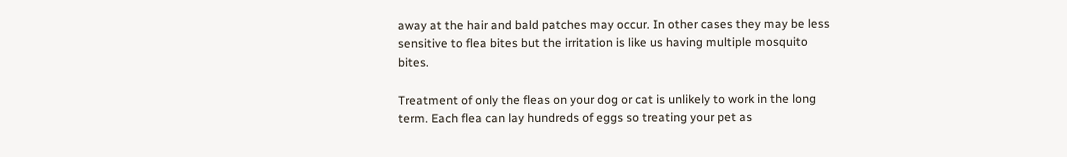away at the hair and bald patches may occur. In other cases they may be less sensitive to flea bites but the irritation is like us having multiple mosquito bites.

Treatment of only the fleas on your dog or cat is unlikely to work in the long term. Each flea can lay hundreds of eggs so treating your pet as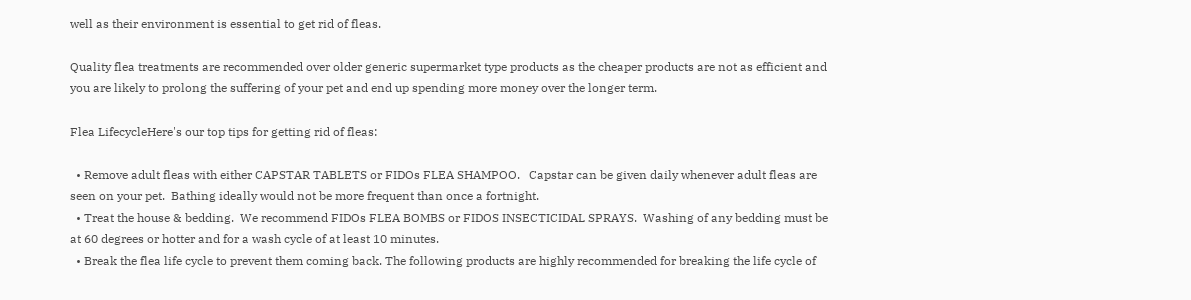well as their environment is essential to get rid of fleas.

Quality flea treatments are recommended over older generic supermarket type products as the cheaper products are not as efficient and you are likely to prolong the suffering of your pet and end up spending more money over the longer term.

Flea LifecycleHere's our top tips for getting rid of fleas:

  • Remove adult fleas with either CAPSTAR TABLETS or FIDOs FLEA SHAMPOO.   Capstar can be given daily whenever adult fleas are seen on your pet.  Bathing ideally would not be more frequent than once a fortnight.
  • Treat the house & bedding.  We recommend FIDOs FLEA BOMBS or FIDOS INSECTICIDAL SPRAYS.  Washing of any bedding must be at 60 degrees or hotter and for a wash cycle of at least 10 minutes.
  • Break the flea life cycle to prevent them coming back. The following products are highly recommended for breaking the life cycle of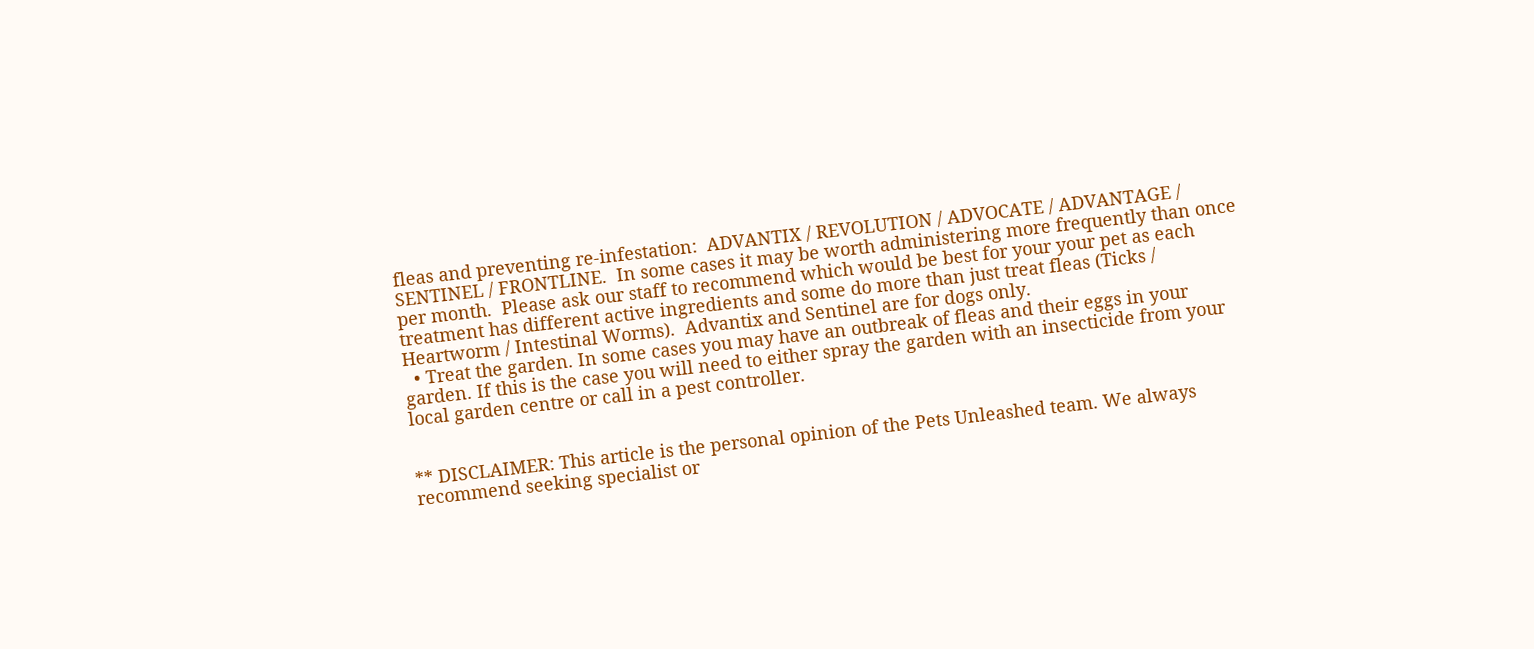fleas and preventing re-infestation:  ADVANTIX / REVOLUTION / ADVOCATE / ADVANTAGE / SENTINEL / FRONTLINE.  In some cases it may be worth administering more frequently than once per month.  Please ask our staff to recommend which would be best for your your pet as each treatment has different active ingredients and some do more than just treat fleas (Ticks / Heartworm / Intestinal Worms).  Advantix and Sentinel are for dogs only.
  • Treat the garden. In some cases you may have an outbreak of fleas and their eggs in your garden. If this is the case you will need to either spray the garden with an insecticide from your local garden centre or call in a pest controller.


** DISCLAIMER: This article is the personal opinion of the Pets Unleashed team. We always recommend seeking specialist or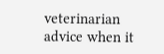veterinarian advice when it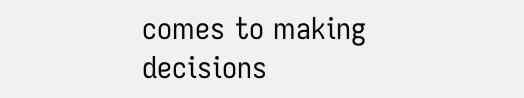comes to making decisions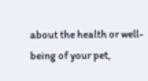about the health or well-being of your pet,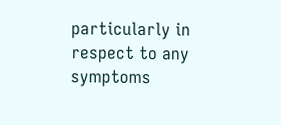particularly in respect to any symptoms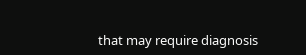that may require diagnosis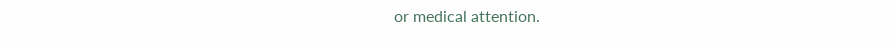or medical attention.